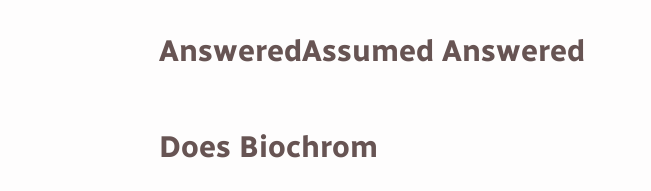AnsweredAssumed Answered

Does Biochrom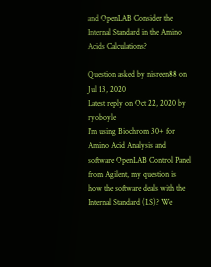and OpenLAB Consider the Internal Standard in the Amino Acids Calculations?

Question asked by nisreen88 on Jul 13, 2020
Latest reply on Oct 22, 2020 by ryoboyle
I'm using Biochrom 30+ for Amino Acid Analysis and software OpenLAB Control Panel from Agilent, my question is how the software deals with the Internal Standard (I.S)? We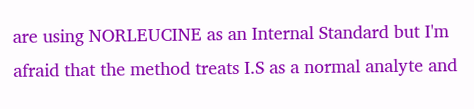are using NORLEUCINE as an Internal Standard but I'm afraid that the method treats I.S as a normal analyte and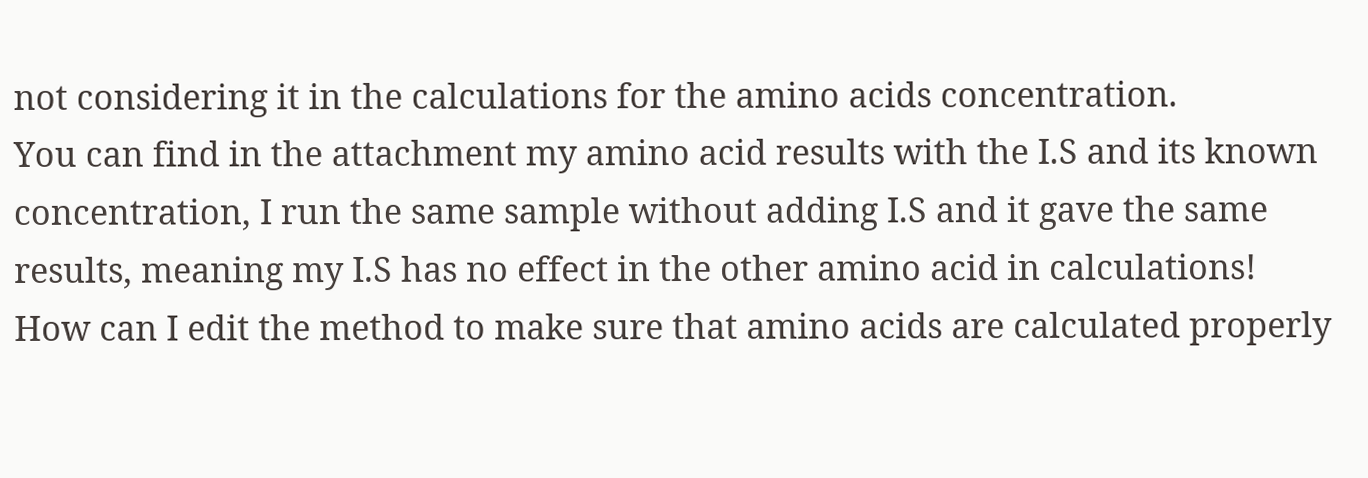not considering it in the calculations for the amino acids concentration.
You can find in the attachment my amino acid results with the I.S and its known concentration, I run the same sample without adding I.S and it gave the same results, meaning my I.S has no effect in the other amino acid in calculations!
How can I edit the method to make sure that amino acids are calculated properly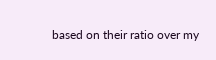based on their ratio over my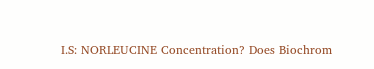I.S: NORLEUCINE Concentration? Does Biochrom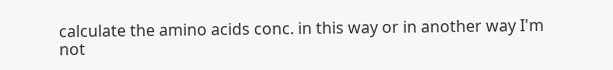calculate the amino acids conc. in this way or in another way I'm not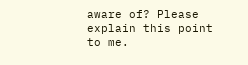aware of? Please explain this point to me.